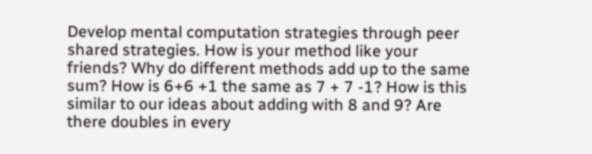Develop mental computation strategies through peer shared strategies. How is your method like your friends? Why do different methods add up to the same sum? How is 6+6 +1 the same as 7 + 7 -1? How is this similar to our ideas about adding with 8 and 9? Are there doubles in every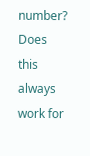number? Does this always work for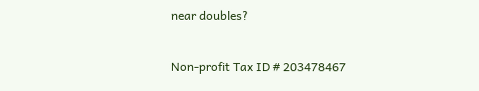near doubles?

Non-profit Tax ID # 203478467